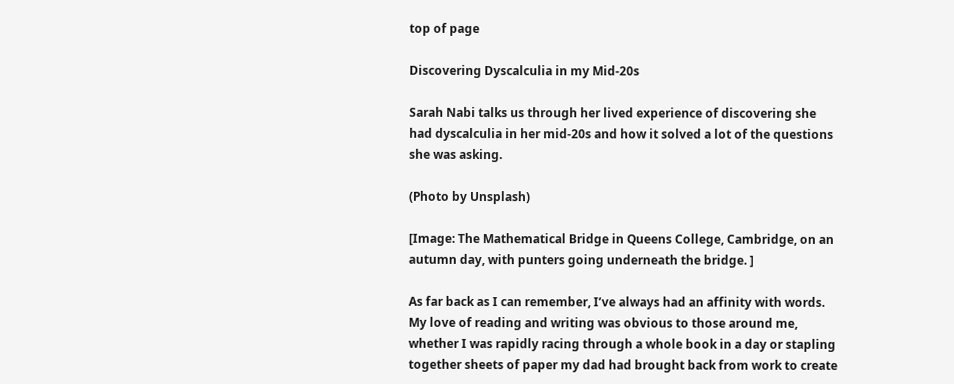top of page

Discovering Dyscalculia in my Mid-20s

Sarah Nabi talks us through her lived experience of discovering she had dyscalculia in her mid-20s and how it solved a lot of the questions she was asking.

(Photo by Unsplash)

[Image: The Mathematical Bridge in Queens College, Cambridge, on an autumn day, with punters going underneath the bridge. ]

As far back as I can remember, I’ve always had an affinity with words. My love of reading and writing was obvious to those around me, whether I was rapidly racing through a whole book in a day or stapling together sheets of paper my dad had brought back from work to create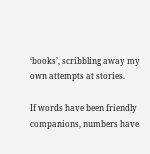‘books’, scribbling away my own attempts at stories.

If words have been friendly companions, numbers have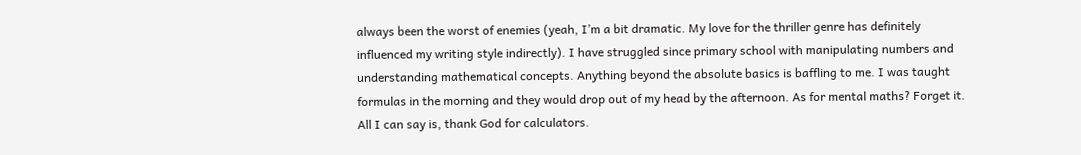always been the worst of enemies (yeah, I’m a bit dramatic. My love for the thriller genre has definitely influenced my writing style indirectly). I have struggled since primary school with manipulating numbers and understanding mathematical concepts. Anything beyond the absolute basics is baffling to me. I was taught formulas in the morning and they would drop out of my head by the afternoon. As for mental maths? Forget it. All I can say is, thank God for calculators.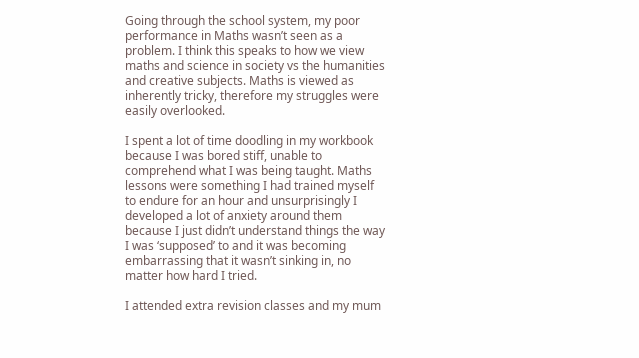Going through the school system, my poor performance in Maths wasn’t seen as a problem. I think this speaks to how we view maths and science in society vs the humanities and creative subjects. Maths is viewed as inherently tricky, therefore my struggles were easily overlooked.

I spent a lot of time doodling in my workbook because I was bored stiff, unable to comprehend what I was being taught. Maths lessons were something I had trained myself to endure for an hour and unsurprisingly I developed a lot of anxiety around them because I just didn’t understand things the way I was ‘supposed’ to and it was becoming embarrassing that it wasn’t sinking in, no matter how hard I tried.

I attended extra revision classes and my mum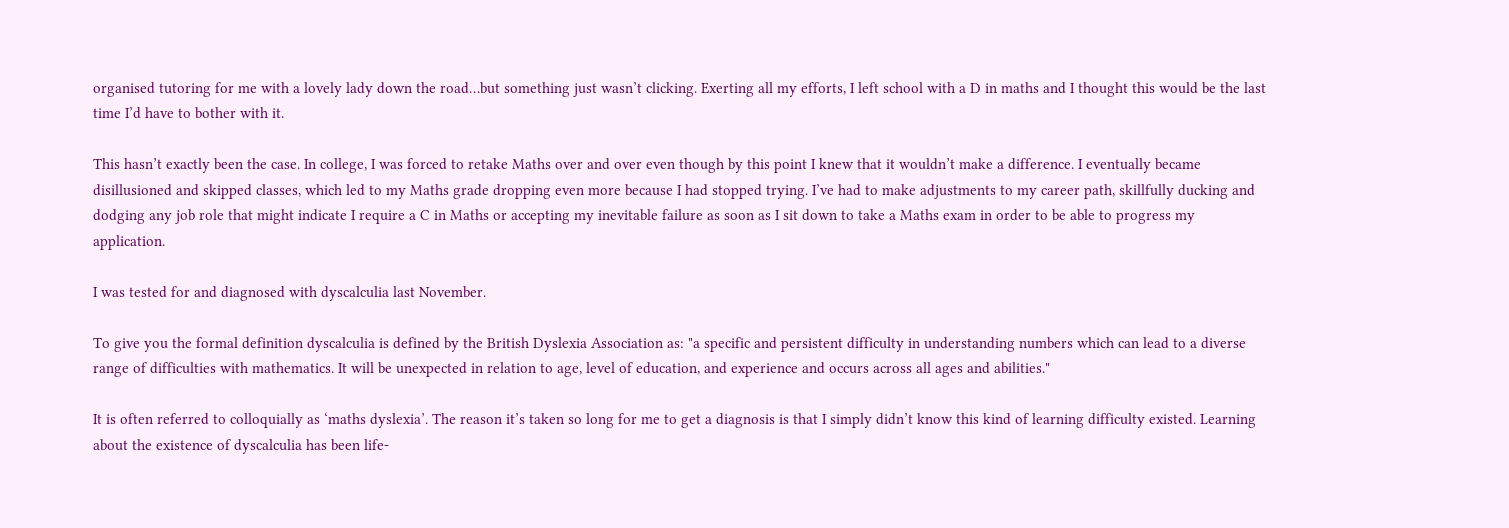organised tutoring for me with a lovely lady down the road…but something just wasn’t clicking. Exerting all my efforts, I left school with a D in maths and I thought this would be the last time I’d have to bother with it.

This hasn’t exactly been the case. In college, I was forced to retake Maths over and over even though by this point I knew that it wouldn’t make a difference. I eventually became disillusioned and skipped classes, which led to my Maths grade dropping even more because I had stopped trying. I’ve had to make adjustments to my career path, skillfully ducking and dodging any job role that might indicate I require a C in Maths or accepting my inevitable failure as soon as I sit down to take a Maths exam in order to be able to progress my application.

I was tested for and diagnosed with dyscalculia last November.

To give you the formal definition dyscalculia is defined by the British Dyslexia Association as: "a specific and persistent difficulty in understanding numbers which can lead to a diverse range of difficulties with mathematics. It will be unexpected in relation to age, level of education, and experience and occurs across all ages and abilities."

It is often referred to colloquially as ‘maths dyslexia’. The reason it’s taken so long for me to get a diagnosis is that I simply didn’t know this kind of learning difficulty existed. Learning about the existence of dyscalculia has been life-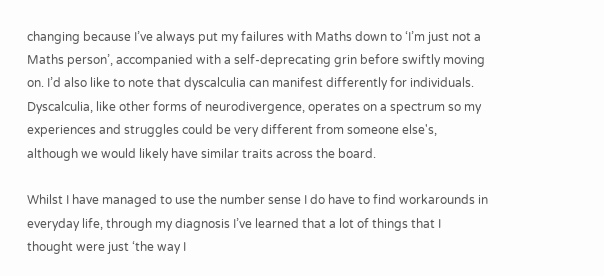changing because I’ve always put my failures with Maths down to ‘I’m just not a Maths person’, accompanied with a self-deprecating grin before swiftly moving on. I’d also like to note that dyscalculia can manifest differently for individuals. Dyscalculia, like other forms of neurodivergence, operates on a spectrum so my experiences and struggles could be very different from someone else's, although we would likely have similar traits across the board.

Whilst I have managed to use the number sense I do have to find workarounds in everyday life, through my diagnosis I’ve learned that a lot of things that I thought were just ‘the way I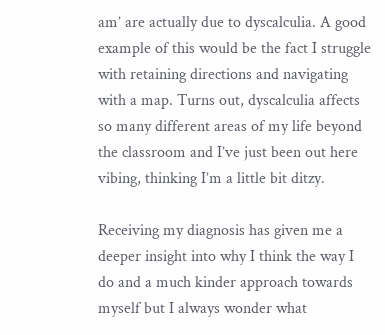am’ are actually due to dyscalculia. A good example of this would be the fact I struggle with retaining directions and navigating with a map. Turns out, dyscalculia affects so many different areas of my life beyond the classroom and I’ve just been out here vibing, thinking I’m a little bit ditzy.

Receiving my diagnosis has given me a deeper insight into why I think the way I do and a much kinder approach towards myself but I always wonder what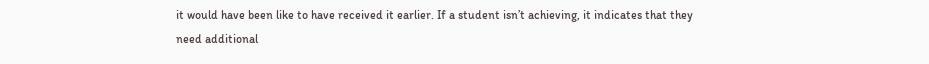it would have been like to have received it earlier. If a student isn’t achieving, it indicates that they need additional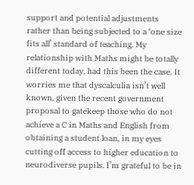support and potential adjustments rather than being subjected to a ‘one size fits all’ standard of teaching. My relationship with Maths might be totally different today, had this been the case. It worries me that dyscalculia isn’t well known, given the recent government proposal to gatekeep those who do not achieve a C in Maths and English from obtaining a student loan, in my eyes cutting off access to higher education to neurodiverse pupils. I’m grateful to be in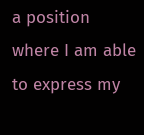a position where I am able to express my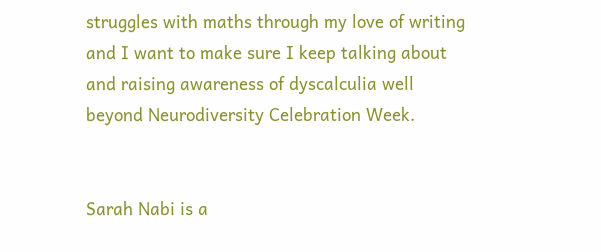struggles with maths through my love of writing and I want to make sure I keep talking about and raising awareness of dyscalculia well beyond Neurodiversity Celebration Week.


Sarah Nabi is a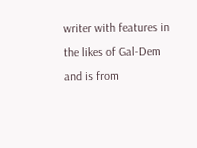writer with features in the likes of Gal-Dem and is from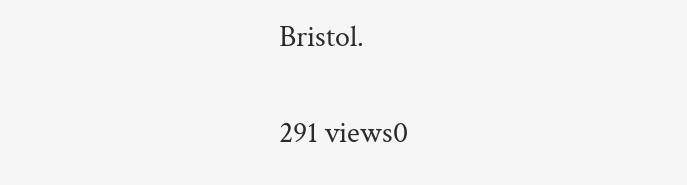Bristol.

291 views0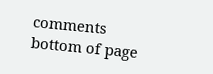comments
bottom of page